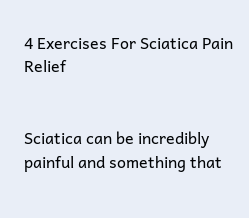4 Exercises For Sciatica Pain Relief


Sciatica can be incredibly painful and something that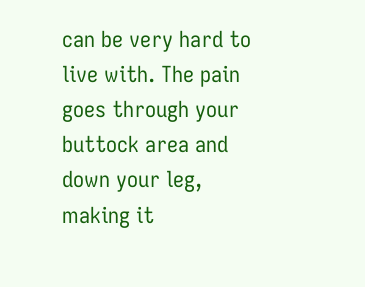can be very hard to live with. The pain goes through your buttock area and down your leg, making it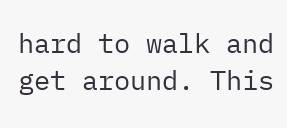hard to walk and get around. This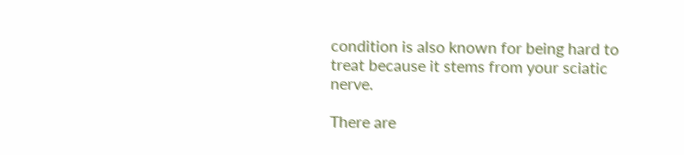condition is also known for being hard to treat because it stems from your sciatic nerve.

There are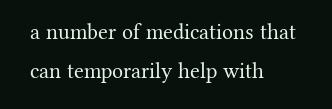a number of medications that can temporarily help with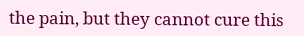the pain, but they cannot cure this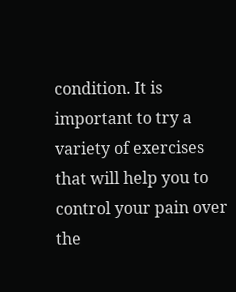condition. It is important to try a variety of exercises that will help you to control your pain over the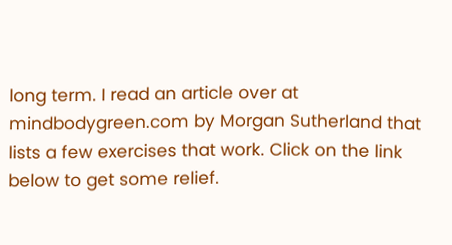long term. I read an article over at mindbodygreen.com by Morgan Sutherland that lists a few exercises that work. Click on the link below to get some relief.